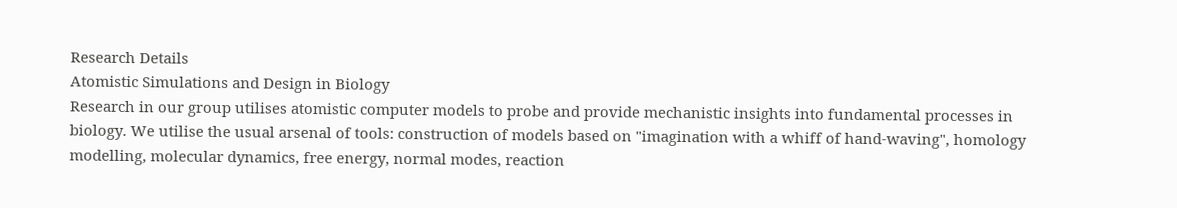Research Details
Atomistic Simulations and Design in Biology
Research in our group utilises atomistic computer models to probe and provide mechanistic insights into fundamental processes in biology. We utilise the usual arsenal of tools: construction of models based on "imagination with a whiff of hand-waving", homology modelling, molecular dynamics, free energy, normal modes, reaction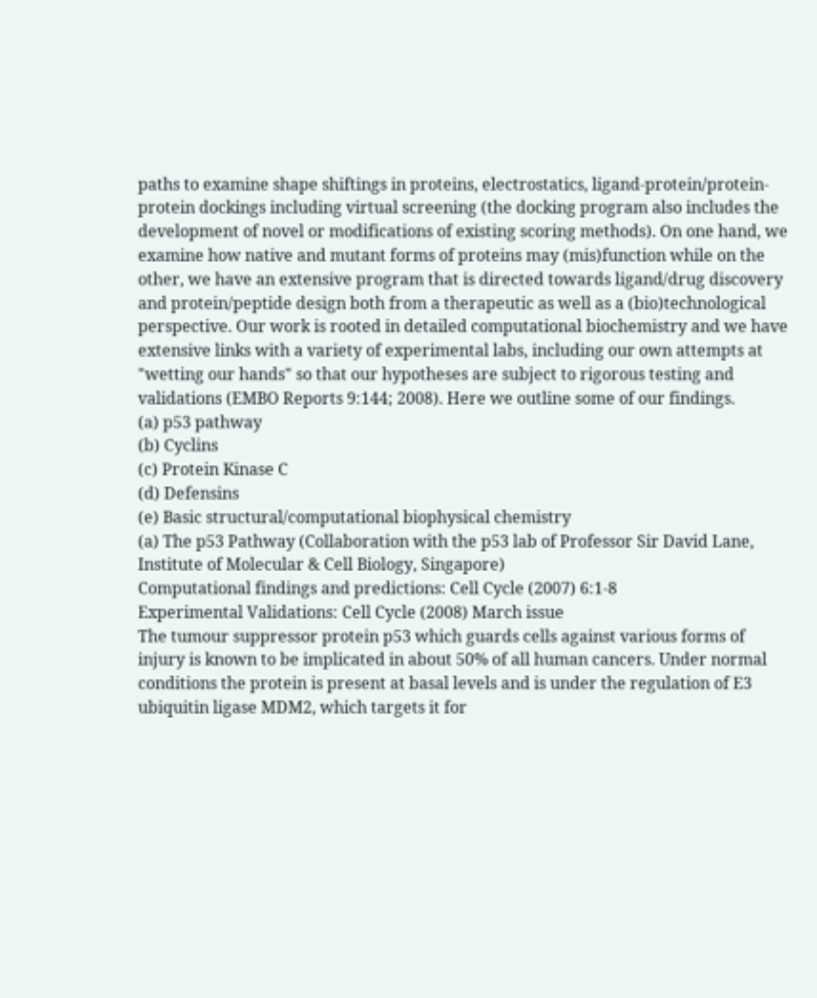paths to examine shape shiftings in proteins, electrostatics, ligand-protein/protein-protein dockings including virtual screening (the docking program also includes the development of novel or modifications of existing scoring methods). On one hand, we examine how native and mutant forms of proteins may (mis)function while on the other, we have an extensive program that is directed towards ligand/drug discovery and protein/peptide design both from a therapeutic as well as a (bio)technological perspective. Our work is rooted in detailed computational biochemistry and we have extensive links with a variety of experimental labs, including our own attempts at "wetting our hands" so that our hypotheses are subject to rigorous testing and validations (EMBO Reports 9:144; 2008). Here we outline some of our findings.
(a) p53 pathway
(b) Cyclins
(c) Protein Kinase C
(d) Defensins
(e) Basic structural/computational biophysical chemistry
(a) The p53 Pathway (Collaboration with the p53 lab of Professor Sir David Lane, Institute of Molecular & Cell Biology, Singapore)
Computational findings and predictions: Cell Cycle (2007) 6:1-8
Experimental Validations: Cell Cycle (2008) March issue
The tumour suppressor protein p53 which guards cells against various forms of injury is known to be implicated in about 50% of all human cancers. Under normal conditions the protein is present at basal levels and is under the regulation of E3 ubiquitin ligase MDM2, which targets it for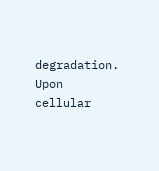degradation. Upon cellular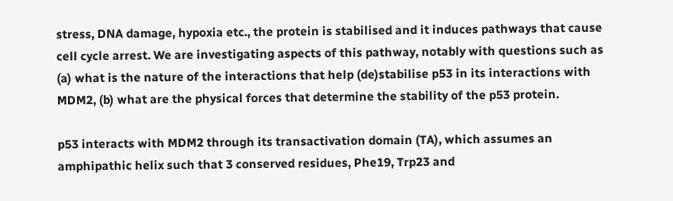stress, DNA damage, hypoxia etc., the protein is stabilised and it induces pathways that cause cell cycle arrest. We are investigating aspects of this pathway, notably with questions such as (a) what is the nature of the interactions that help (de)stabilise p53 in its interactions with MDM2, (b) what are the physical forces that determine the stability of the p53 protein.

p53 interacts with MDM2 through its transactivation domain (TA), which assumes an amphipathic helix such that 3 conserved residues, Phe19, Trp23 and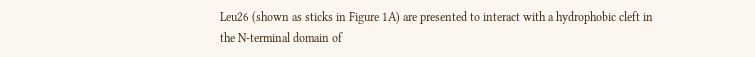Leu26 (shown as sticks in Figure 1A) are presented to interact with a hydrophobic cleft in the N-terminal domain of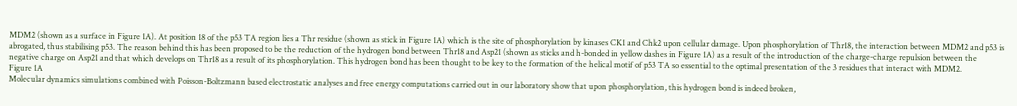MDM2 (shown as a surface in Figure 1A). At position 18 of the p53 TA region lies a Thr residue (shown as stick in Figure 1A) which is the site of phosphorylation by kinases CK1 and Chk2 upon cellular damage. Upon phosphorylation of Thr18, the interaction between MDM2 and p53 is abrogated, thus stabilising p53. The reason behind this has been proposed to be the reduction of the hydrogen bond between Thr18 and Asp21 (shown as sticks and h-bonded in yellow dashes in Figure 1A) as a result of the introduction of the charge-charge repulsion between the negative charge on Asp21 and that which develops on Thr18 as a result of its phosphorylation. This hydrogen bond has been thought to be key to the formation of the helical motif of p53 TA so essential to the optimal presentation of the 3 residues that interact with MDM2.
Figure 1A
Molecular dynamics simulations combined with Poisson-Boltzmann based electrostatic analyses and free energy computations carried out in our laboratory show that upon phosphorylation, this hydrogen bond is indeed broken,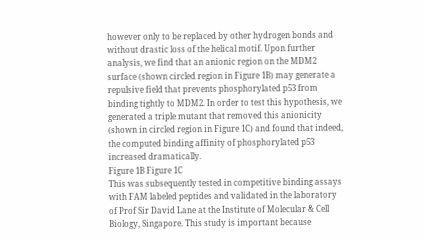however only to be replaced by other hydrogen bonds and without drastic loss of the helical motif. Upon further analysis, we find that an anionic region on the MDM2 surface (shown circled region in Figure 1B) may generate a repulsive field that prevents phosphorylated p53 from binding tightly to MDM2. In order to test this hypothesis, we generated a triple mutant that removed this anionicity (shown in circled region in Figure 1C) and found that indeed, the computed binding affinity of phosphorylated p53 increased dramatically.
Figure 1B Figure 1C
This was subsequently tested in competitive binding assays with FAM labeled peptides and validated in the laboratory of Prof Sir David Lane at the Institute of Molecular & Cell Biology, Singapore. This study is important because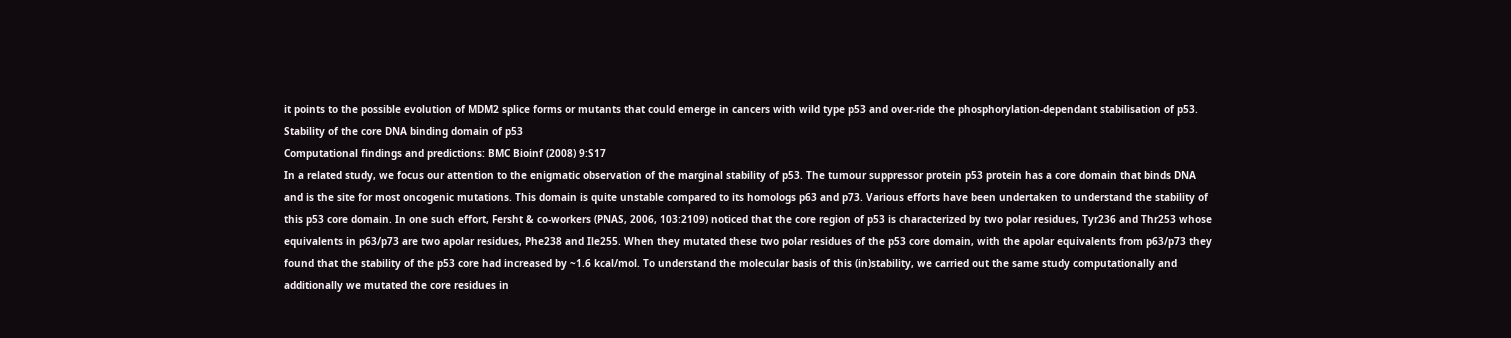it points to the possible evolution of MDM2 splice forms or mutants that could emerge in cancers with wild type p53 and over-ride the phosphorylation-dependant stabilisation of p53.
Stability of the core DNA binding domain of p53
Computational findings and predictions: BMC Bioinf (2008) 9:S17
In a related study, we focus our attention to the enigmatic observation of the marginal stability of p53. The tumour suppressor protein p53 protein has a core domain that binds DNA and is the site for most oncogenic mutations. This domain is quite unstable compared to its homologs p63 and p73. Various efforts have been undertaken to understand the stability of this p53 core domain. In one such effort, Fersht & co-workers (PNAS, 2006, 103:2109) noticed that the core region of p53 is characterized by two polar residues, Tyr236 and Thr253 whose equivalents in p63/p73 are two apolar residues, Phe238 and Ile255. When they mutated these two polar residues of the p53 core domain, with the apolar equivalents from p63/p73 they found that the stability of the p53 core had increased by ~1.6 kcal/mol. To understand the molecular basis of this (in)stability, we carried out the same study computationally and additionally we mutated the core residues in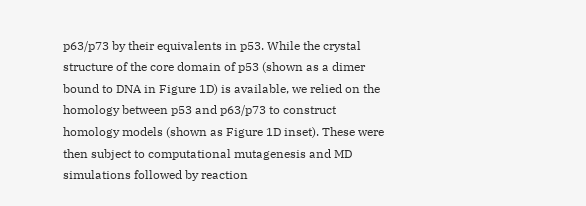p63/p73 by their equivalents in p53. While the crystal structure of the core domain of p53 (shown as a dimer bound to DNA in Figure 1D) is available, we relied on the homology between p53 and p63/p73 to construct homology models (shown as Figure 1D inset). These were then subject to computational mutagenesis and MD simulations followed by reaction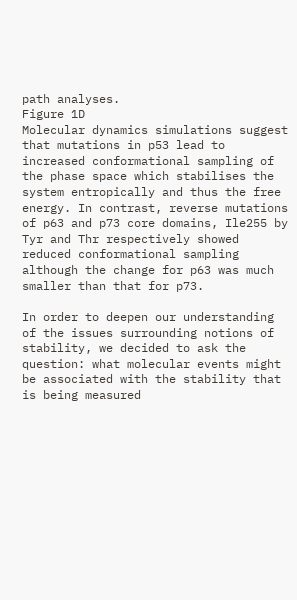path analyses.
Figure 1D
Molecular dynamics simulations suggest that mutations in p53 lead to increased conformational sampling of the phase space which stabilises the system entropically and thus the free energy. In contrast, reverse mutations of p63 and p73 core domains, Ile255 by Tyr and Thr respectively showed reduced conformational sampling although the change for p63 was much smaller than that for p73.

In order to deepen our understanding of the issues surrounding notions of stability, we decided to ask the question: what molecular events might be associated with the stability that is being measured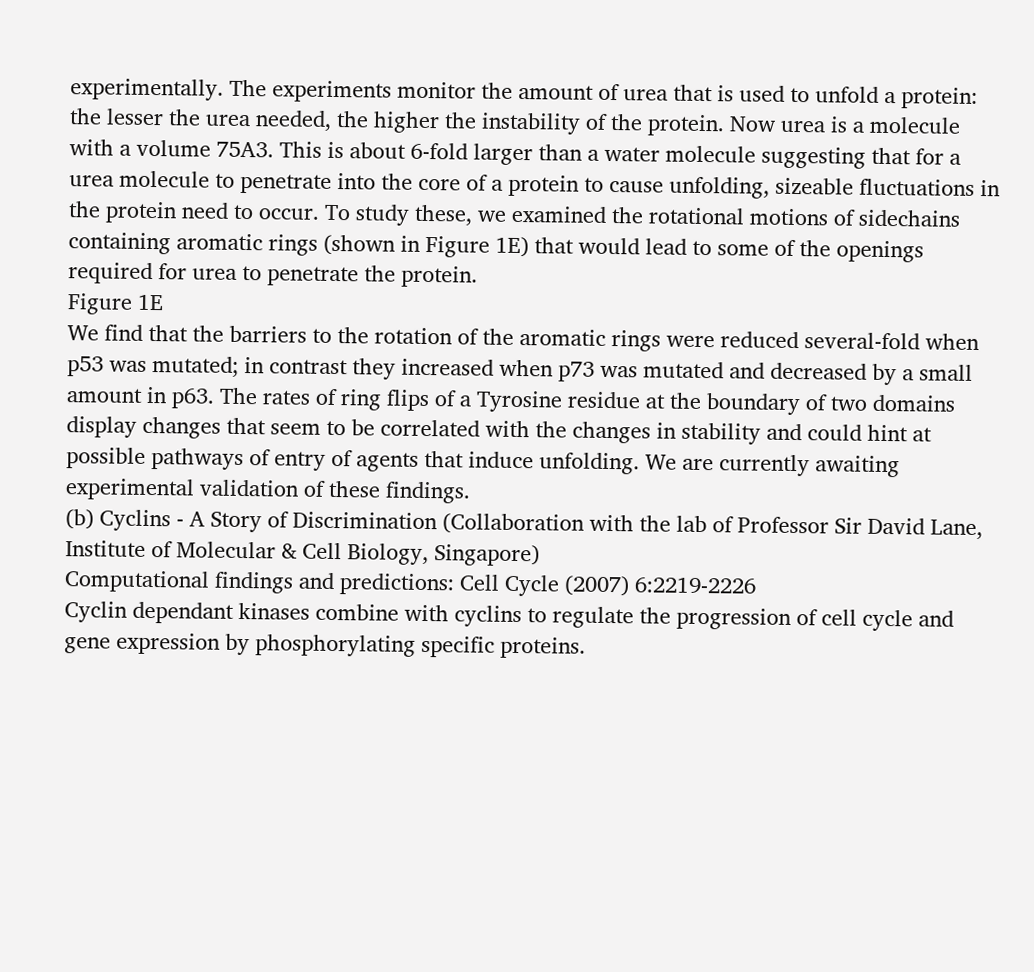experimentally. The experiments monitor the amount of urea that is used to unfold a protein: the lesser the urea needed, the higher the instability of the protein. Now urea is a molecule with a volume 75A3. This is about 6-fold larger than a water molecule suggesting that for a urea molecule to penetrate into the core of a protein to cause unfolding, sizeable fluctuations in the protein need to occur. To study these, we examined the rotational motions of sidechains containing aromatic rings (shown in Figure 1E) that would lead to some of the openings required for urea to penetrate the protein.
Figure 1E
We find that the barriers to the rotation of the aromatic rings were reduced several-fold when p53 was mutated; in contrast they increased when p73 was mutated and decreased by a small amount in p63. The rates of ring flips of a Tyrosine residue at the boundary of two domains display changes that seem to be correlated with the changes in stability and could hint at possible pathways of entry of agents that induce unfolding. We are currently awaiting experimental validation of these findings.
(b) Cyclins - A Story of Discrimination (Collaboration with the lab of Professor Sir David Lane, Institute of Molecular & Cell Biology, Singapore)
Computational findings and predictions: Cell Cycle (2007) 6:2219-2226
Cyclin dependant kinases combine with cyclins to regulate the progression of cell cycle and gene expression by phosphorylating specific proteins.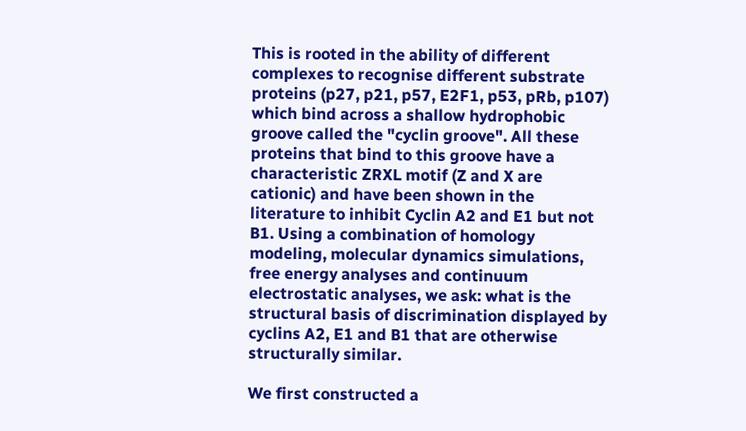This is rooted in the ability of different complexes to recognise different substrate proteins (p27, p21, p57, E2F1, p53, pRb, p107) which bind across a shallow hydrophobic groove called the "cyclin groove". All these proteins that bind to this groove have a characteristic ZRXL motif (Z and X are cationic) and have been shown in the literature to inhibit Cyclin A2 and E1 but not B1. Using a combination of homology modeling, molecular dynamics simulations, free energy analyses and continuum electrostatic analyses, we ask: what is the structural basis of discrimination displayed by cyclins A2, E1 and B1 that are otherwise structurally similar.

We first constructed a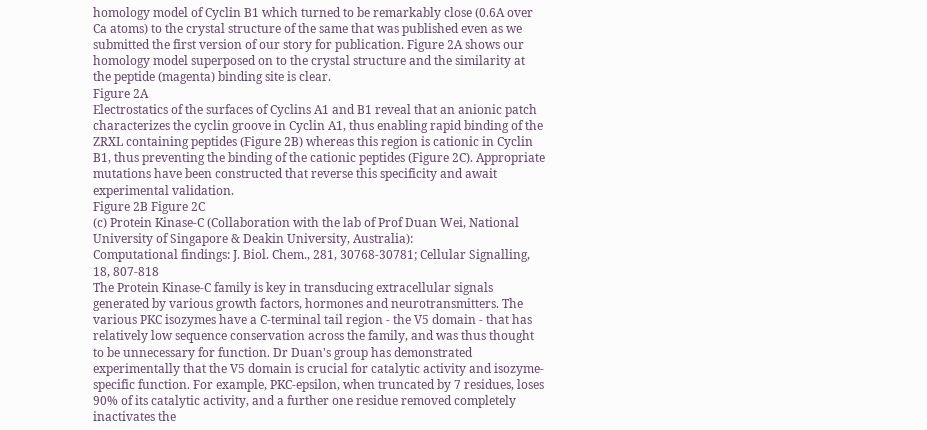homology model of Cyclin B1 which turned to be remarkably close (0.6A over Ca atoms) to the crystal structure of the same that was published even as we submitted the first version of our story for publication. Figure 2A shows our homology model superposed on to the crystal structure and the similarity at the peptide (magenta) binding site is clear.
Figure 2A
Electrostatics of the surfaces of Cyclins A1 and B1 reveal that an anionic patch characterizes the cyclin groove in Cyclin A1, thus enabling rapid binding of the ZRXL containing peptides (Figure 2B) whereas this region is cationic in Cyclin B1, thus preventing the binding of the cationic peptides (Figure 2C). Appropriate mutations have been constructed that reverse this specificity and await experimental validation.
Figure 2B Figure 2C
(c) Protein Kinase-C (Collaboration with the lab of Prof Duan Wei, National University of Singapore & Deakin University, Australia):
Computational findings: J. Biol. Chem., 281, 30768-30781; Cellular Signalling, 18, 807-818
The Protein Kinase-C family is key in transducing extracellular signals generated by various growth factors, hormones and neurotransmitters. The various PKC isozymes have a C-terminal tail region - the V5 domain - that has relatively low sequence conservation across the family, and was thus thought to be unnecessary for function. Dr Duan's group has demonstrated experimentally that the V5 domain is crucial for catalytic activity and isozyme-specific function. For example, PKC-epsilon, when truncated by 7 residues, loses 90% of its catalytic activity, and a further one residue removed completely inactivates the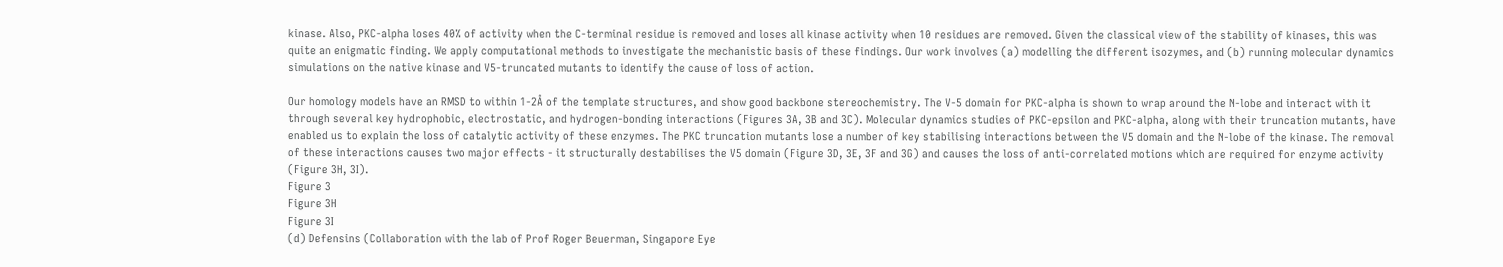kinase. Also, PKC-alpha loses 40% of activity when the C-terminal residue is removed and loses all kinase activity when 10 residues are removed. Given the classical view of the stability of kinases, this was quite an enigmatic finding. We apply computational methods to investigate the mechanistic basis of these findings. Our work involves (a) modelling the different isozymes, and (b) running molecular dynamics simulations on the native kinase and V5-truncated mutants to identify the cause of loss of action.

Our homology models have an RMSD to within 1-2Å of the template structures, and show good backbone stereochemistry. The V-5 domain for PKC-alpha is shown to wrap around the N-lobe and interact with it through several key hydrophobic, electrostatic, and hydrogen-bonding interactions (Figures 3A, 3B and 3C). Molecular dynamics studies of PKC-epsilon and PKC-alpha, along with their truncation mutants, have enabled us to explain the loss of catalytic activity of these enzymes. The PKC truncation mutants lose a number of key stabilising interactions between the V5 domain and the N-lobe of the kinase. The removal of these interactions causes two major effects - it structurally destabilises the V5 domain (Figure 3D, 3E, 3F and 3G) and causes the loss of anti-correlated motions which are required for enzyme activity (Figure 3H, 3I).
Figure 3
Figure 3H
Figure 3I
(d) Defensins (Collaboration with the lab of Prof Roger Beuerman, Singapore Eye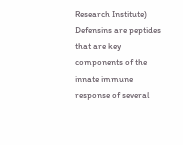Research Institute)
Defensins are peptides that are key components of the innate immune response of several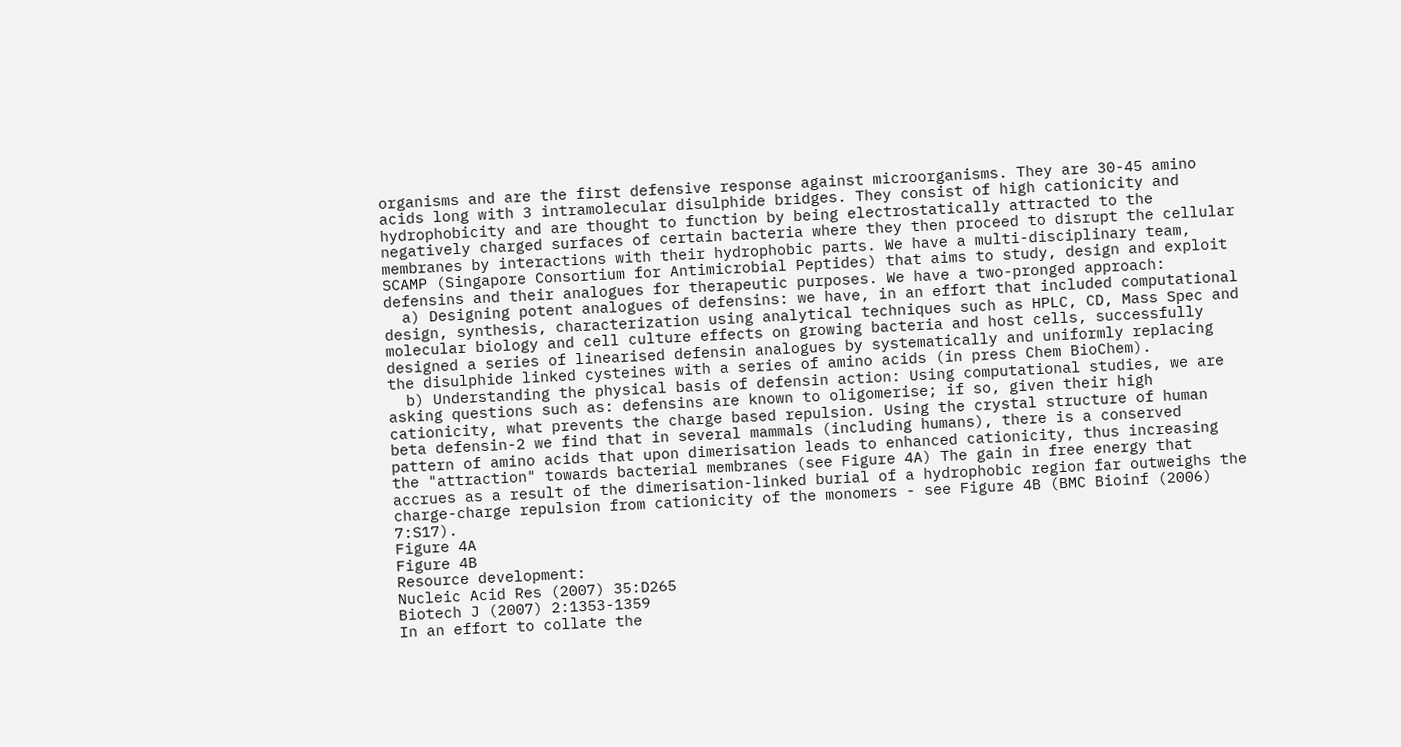organisms and are the first defensive response against microorganisms. They are 30-45 amino acids long with 3 intramolecular disulphide bridges. They consist of high cationicity and hydrophobicity and are thought to function by being electrostatically attracted to the negatively charged surfaces of certain bacteria where they then proceed to disrupt the cellular membranes by interactions with their hydrophobic parts. We have a multi-disciplinary team, SCAMP (Singapore Consortium for Antimicrobial Peptides) that aims to study, design and exploit defensins and their analogues for therapeutic purposes. We have a two-pronged approach:
  a) Designing potent analogues of defensins: we have, in an effort that included computational design, synthesis, characterization using analytical techniques such as HPLC, CD, Mass Spec and molecular biology and cell culture effects on growing bacteria and host cells, successfully designed a series of linearised defensin analogues by systematically and uniformly replacing the disulphide linked cysteines with a series of amino acids (in press Chem BioChem).
  b) Understanding the physical basis of defensin action: Using computational studies, we are asking questions such as: defensins are known to oligomerise; if so, given their high cationicity, what prevents the charge based repulsion. Using the crystal structure of human beta defensin-2 we find that in several mammals (including humans), there is a conserved pattern of amino acids that upon dimerisation leads to enhanced cationicity, thus increasing the "attraction" towards bacterial membranes (see Figure 4A) The gain in free energy that accrues as a result of the dimerisation-linked burial of a hydrophobic region far outweighs the charge-charge repulsion from cationicity of the monomers - see Figure 4B (BMC Bioinf (2006) 7:S17).
Figure 4A
Figure 4B
Resource development:
Nucleic Acid Res (2007) 35:D265
Biotech J (2007) 2:1353-1359
In an effort to collate the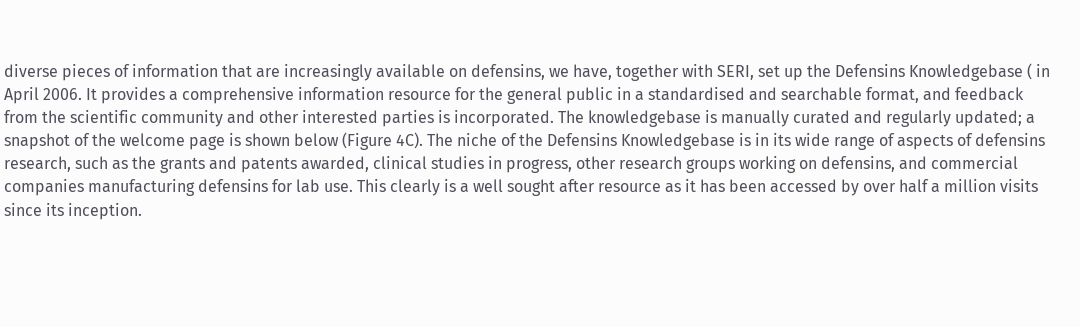diverse pieces of information that are increasingly available on defensins, we have, together with SERI, set up the Defensins Knowledgebase ( in April 2006. It provides a comprehensive information resource for the general public in a standardised and searchable format, and feedback from the scientific community and other interested parties is incorporated. The knowledgebase is manually curated and regularly updated; a snapshot of the welcome page is shown below (Figure 4C). The niche of the Defensins Knowledgebase is in its wide range of aspects of defensins research, such as the grants and patents awarded, clinical studies in progress, other research groups working on defensins, and commercial companies manufacturing defensins for lab use. This clearly is a well sought after resource as it has been accessed by over half a million visits since its inception.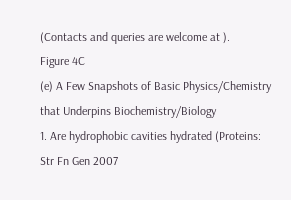(Contacts and queries are welcome at ).
Figure 4C
(e) A Few Snapshots of Basic Physics/Chemistry that Underpins Biochemistry/Biology
1. Are hydrophobic cavities hydrated (Proteins: Str Fn Gen 2007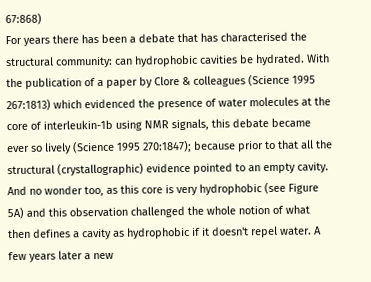67:868)
For years there has been a debate that has characterised the structural community: can hydrophobic cavities be hydrated. With the publication of a paper by Clore & colleagues (Science 1995 267:1813) which evidenced the presence of water molecules at the core of interleukin-1b using NMR signals, this debate became ever so lively (Science 1995 270:1847); because prior to that all the structural (crystallographic) evidence pointed to an empty cavity. And no wonder too, as this core is very hydrophobic (see Figure 5A) and this observation challenged the whole notion of what then defines a cavity as hydrophobic if it doesn't repel water. A few years later a new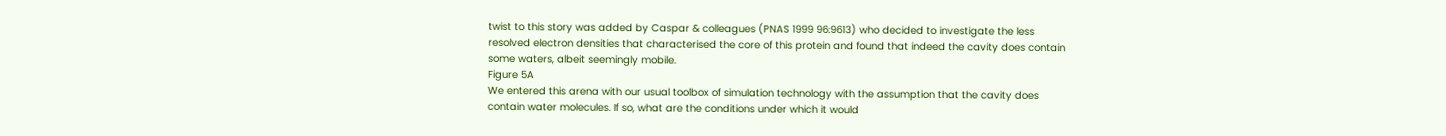twist to this story was added by Caspar & colleagues (PNAS 1999 96:9613) who decided to investigate the less resolved electron densities that characterised the core of this protein and found that indeed the cavity does contain some waters, albeit seemingly mobile.
Figure 5A
We entered this arena with our usual toolbox of simulation technology with the assumption that the cavity does contain water molecules. If so, what are the conditions under which it would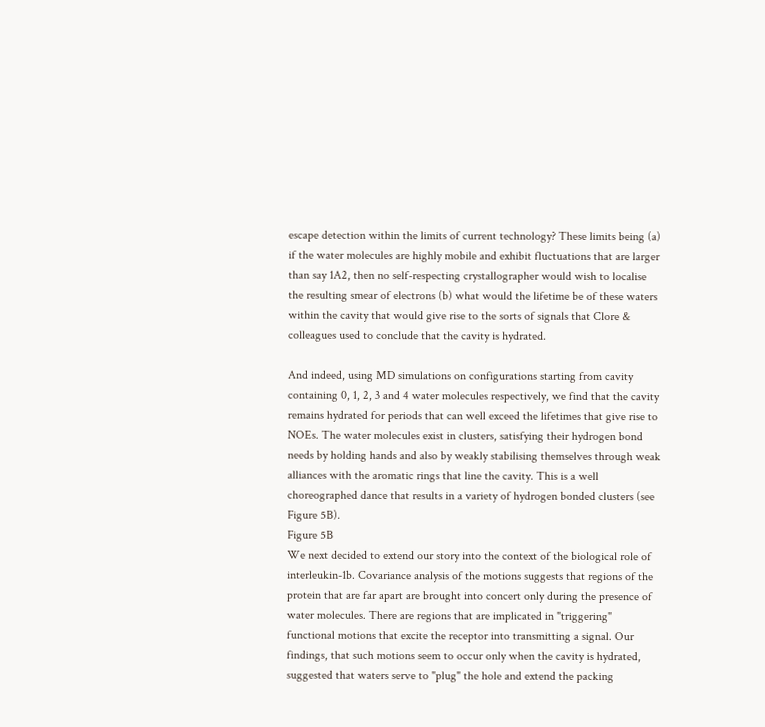escape detection within the limits of current technology? These limits being (a) if the water molecules are highly mobile and exhibit fluctuations that are larger than say 1A2, then no self-respecting crystallographer would wish to localise the resulting smear of electrons (b) what would the lifetime be of these waters within the cavity that would give rise to the sorts of signals that Clore & colleagues used to conclude that the cavity is hydrated.

And indeed, using MD simulations on configurations starting from cavity containing 0, 1, 2, 3 and 4 water molecules respectively, we find that the cavity remains hydrated for periods that can well exceed the lifetimes that give rise to NOEs. The water molecules exist in clusters, satisfying their hydrogen bond needs by holding hands and also by weakly stabilising themselves through weak alliances with the aromatic rings that line the cavity. This is a well choreographed dance that results in a variety of hydrogen bonded clusters (see Figure 5B).
Figure 5B
We next decided to extend our story into the context of the biological role of interleukin-1b. Covariance analysis of the motions suggests that regions of the protein that are far apart are brought into concert only during the presence of water molecules. There are regions that are implicated in "triggering" functional motions that excite the receptor into transmitting a signal. Our findings, that such motions seem to occur only when the cavity is hydrated, suggested that waters serve to "plug" the hole and extend the packing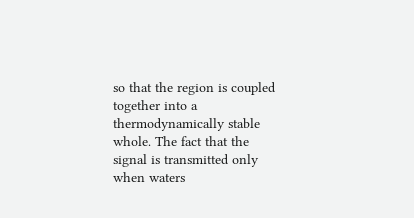so that the region is coupled together into a thermodynamically stable whole. The fact that the signal is transmitted only when waters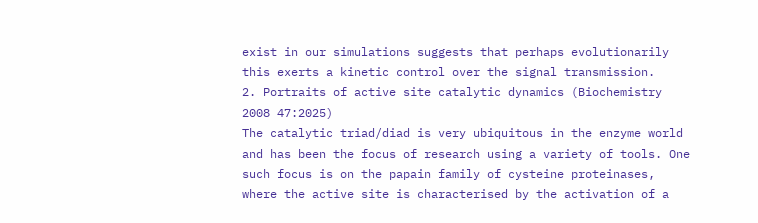exist in our simulations suggests that perhaps evolutionarily this exerts a kinetic control over the signal transmission.
2. Portraits of active site catalytic dynamics (Biochemistry 2008 47:2025)
The catalytic triad/diad is very ubiquitous in the enzyme world and has been the focus of research using a variety of tools. One such focus is on the papain family of cysteine proteinases, where the active site is characterised by the activation of a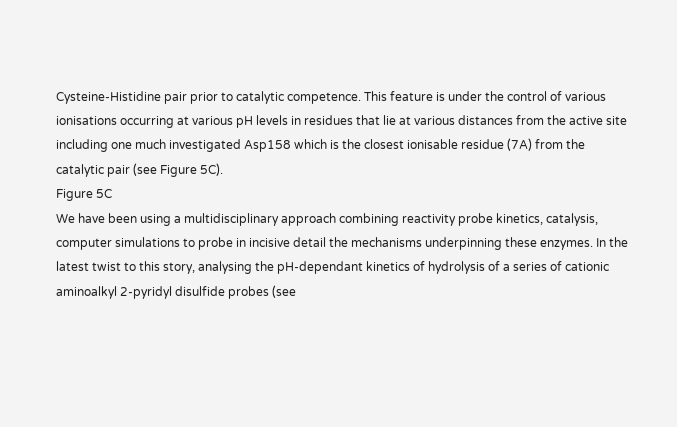Cysteine-Histidine pair prior to catalytic competence. This feature is under the control of various ionisations occurring at various pH levels in residues that lie at various distances from the active site including one much investigated Asp158 which is the closest ionisable residue (7A) from the catalytic pair (see Figure 5C).
Figure 5C
We have been using a multidisciplinary approach combining reactivity probe kinetics, catalysis, computer simulations to probe in incisive detail the mechanisms underpinning these enzymes. In the latest twist to this story, analysing the pH-dependant kinetics of hydrolysis of a series of cationic aminoalkyl 2-pyridyl disulfide probes (see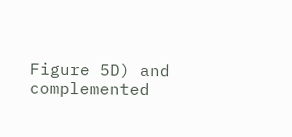Figure 5D) and complemented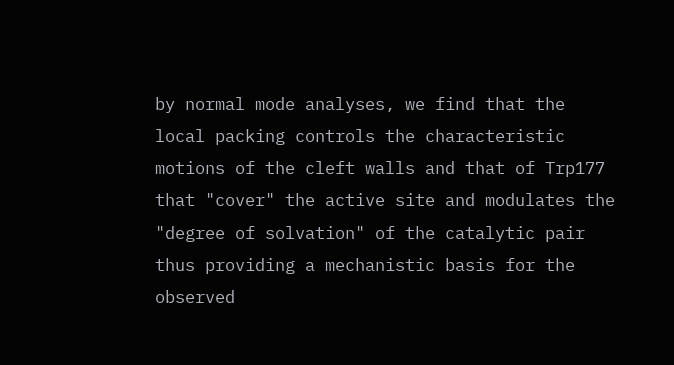by normal mode analyses, we find that the local packing controls the characteristic motions of the cleft walls and that of Trp177 that "cover" the active site and modulates the "degree of solvation" of the catalytic pair thus providing a mechanistic basis for the observed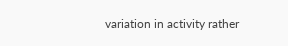variation in activity rather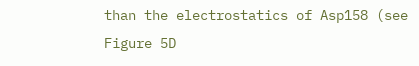than the electrostatics of Asp158 (see
Figure 5D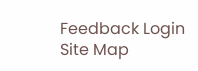Feedback Login Site Map